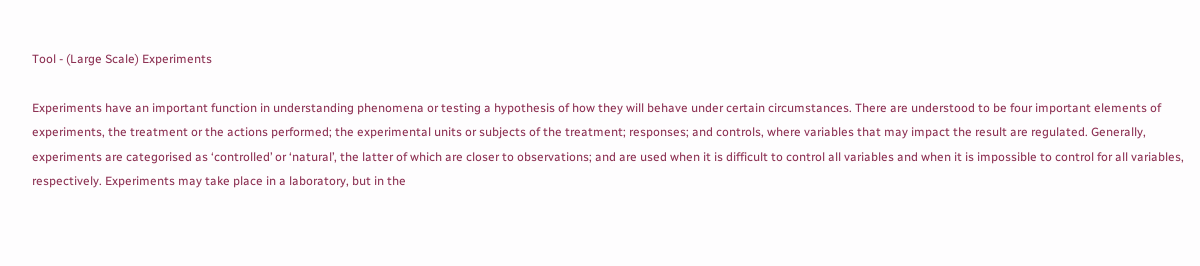Tool - (Large Scale) Experiments

Experiments have an important function in understanding phenomena or testing a hypothesis of how they will behave under certain circumstances. There are understood to be four important elements of experiments, the treatment or the actions performed; the experimental units or subjects of the treatment; responses; and controls, where variables that may impact the result are regulated. Generally, experiments are categorised as ‘controlled’ or ‘natural’, the latter of which are closer to observations; and are used when it is difficult to control all variables and when it is impossible to control for all variables, respectively. Experiments may take place in a laboratory, but in the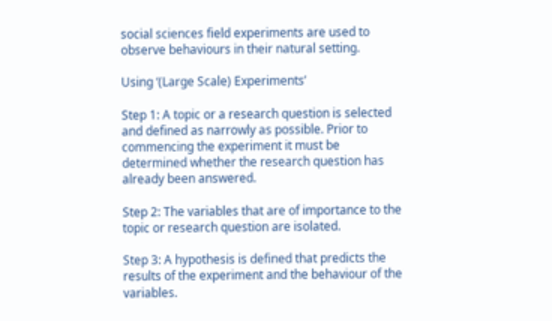social sciences field experiments are used to observe behaviours in their natural setting.

Using ‘(Large Scale) Experiments’

Step 1: A topic or a research question is selected and defined as narrowly as possible. Prior to commencing the experiment it must be determined whether the research question has already been answered.

Step 2: The variables that are of importance to the topic or research question are isolated.

Step 3: A hypothesis is defined that predicts the results of the experiment and the behaviour of the variables.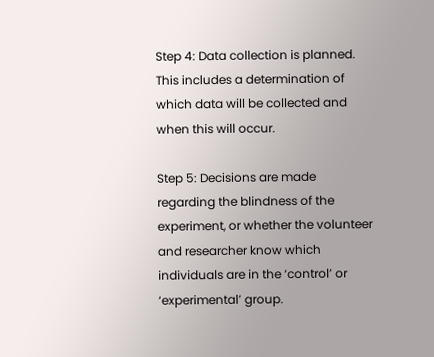Step 4: Data collection is planned. This includes a determination of which data will be collected and when this will occur.

Step 5: Decisions are made regarding the blindness of the experiment, or whether the volunteer and researcher know which individuals are in the ‘control’ or ‘experimental’ group.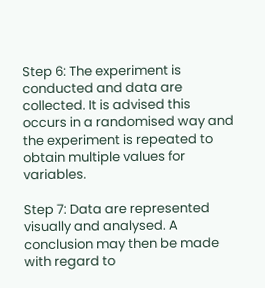Step 6: The experiment is conducted and data are collected. It is advised this occurs in a randomised way and the experiment is repeated to obtain multiple values for variables.

Step 7: Data are represented visually and analysed. A conclusion may then be made with regard to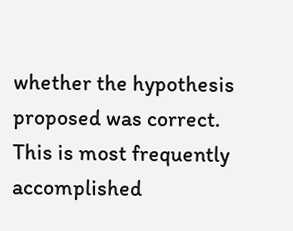whether the hypothesis proposed was correct. This is most frequently accomplished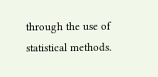through the use of statistical methods.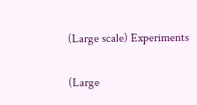(Large scale) Experiments

(Large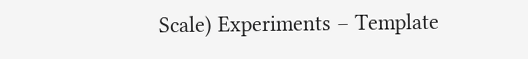Scale) Experiments – Template